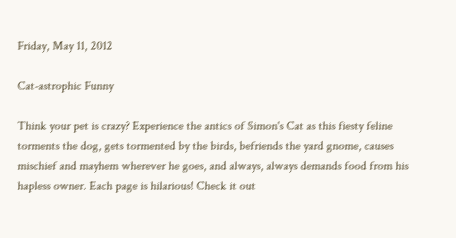Friday, May 11, 2012

Cat-astrophic Funny

Think your pet is crazy? Experience the antics of Simon's Cat as this fiesty feline torments the dog, gets tormented by the birds, befriends the yard gnome, causes mischief and mayhem wherever he goes, and always, always demands food from his hapless owner. Each page is hilarious! Check it out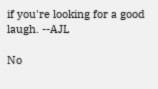if you're looking for a good laugh. --AJL

No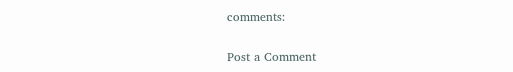comments:

Post a Comment